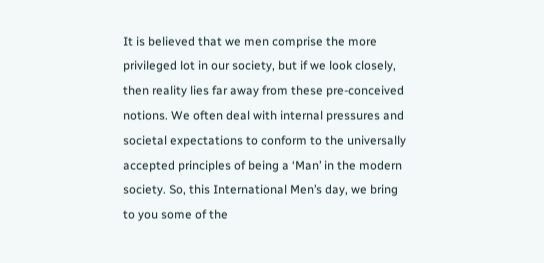It is believed that we men comprise the more privileged lot in our society, but if we look closely, then reality lies far away from these pre-conceived notions. We often deal with internal pressures and societal expectations to conform to the universally accepted principles of being a ‘Man’ in the modern society. So, this International Men’s day, we bring to you some of the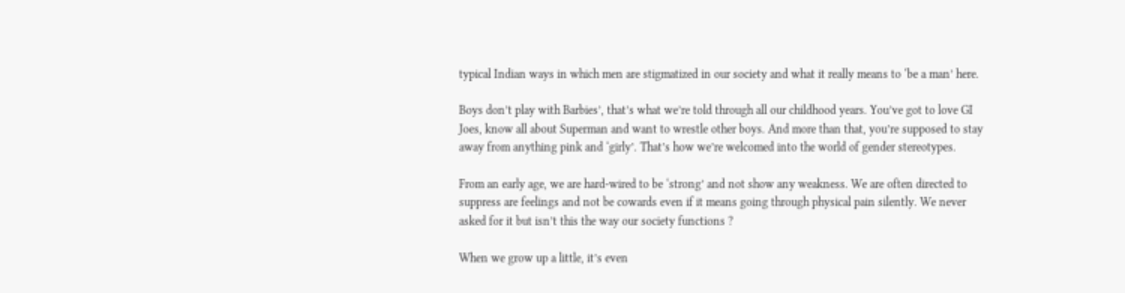typical Indian ways in which men are stigmatized in our society and what it really means to ‘be a man’ here.

Boys don’t play with Barbies’, that’s what we’re told through all our childhood years. You’ve got to love GI Joes, know all about Superman and want to wrestle other boys. And more than that, you’re supposed to stay away from anything pink and ‘girly’. That’s how we’re welcomed into the world of gender stereotypes.

From an early age, we are hard-wired to be ‘strong’ and not show any weakness. We are often directed to suppress are feelings and not be cowards even if it means going through physical pain silently. We never asked for it but isn’t this the way our society functions ?

When we grow up a little, it’s even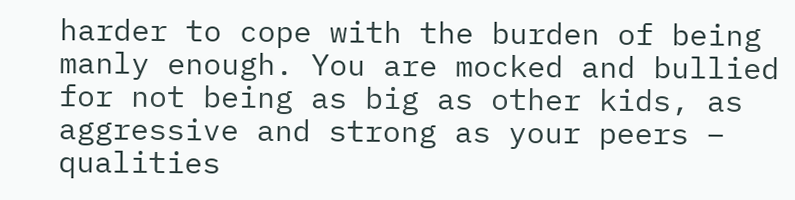harder to cope with the burden of being manly enough. You are mocked and bullied for not being as big as other kids, as aggressive and strong as your peers – qualities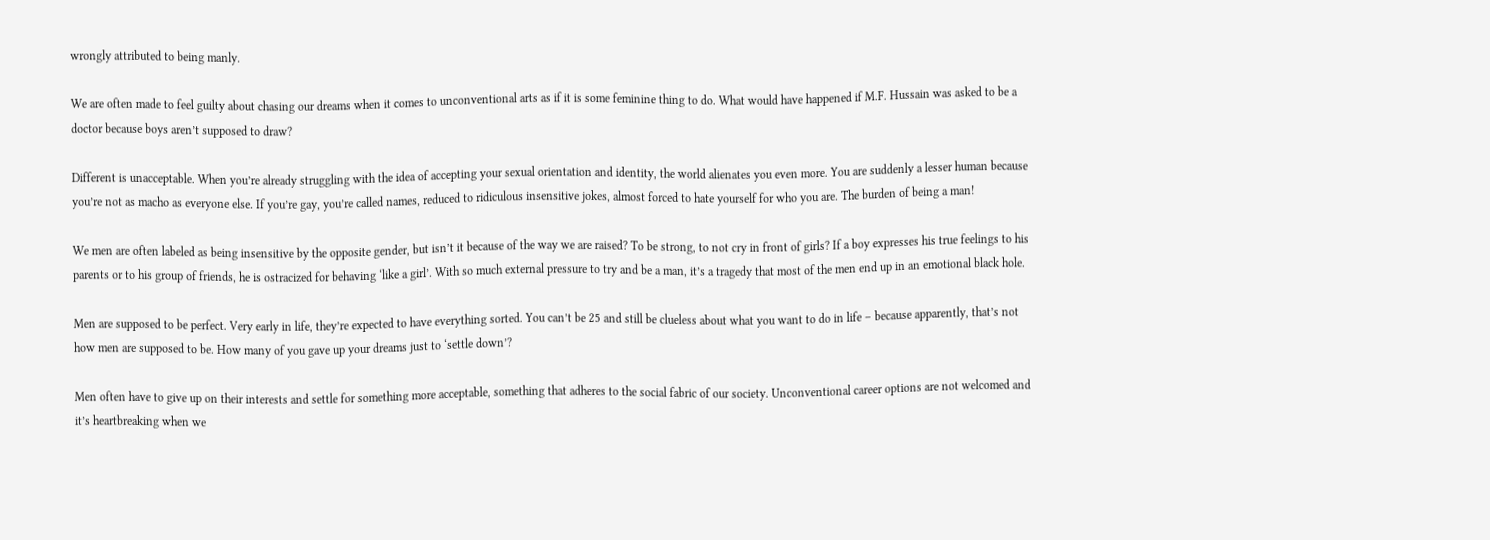wrongly attributed to being manly.

We are often made to feel guilty about chasing our dreams when it comes to unconventional arts as if it is some feminine thing to do. What would have happened if M.F. Hussain was asked to be a doctor because boys aren’t supposed to draw?

Different is unacceptable. When you’re already struggling with the idea of accepting your sexual orientation and identity, the world alienates you even more. You are suddenly a lesser human because you’re not as macho as everyone else. If you’re gay, you’re called names, reduced to ridiculous insensitive jokes, almost forced to hate yourself for who you are. The burden of being a man!

We men are often labeled as being insensitive by the opposite gender, but isn’t it because of the way we are raised? To be strong, to not cry in front of girls? If a boy expresses his true feelings to his parents or to his group of friends, he is ostracized for behaving ‘like a girl’. With so much external pressure to try and be a man, it’s a tragedy that most of the men end up in an emotional black hole.

Men are supposed to be perfect. Very early in life, they’re expected to have everything sorted. You can’t be 25 and still be clueless about what you want to do in life – because apparently, that’s not how men are supposed to be. How many of you gave up your dreams just to ‘settle down’?

Men often have to give up on their interests and settle for something more acceptable, something that adheres to the social fabric of our society. Unconventional career options are not welcomed and it’s heartbreaking when we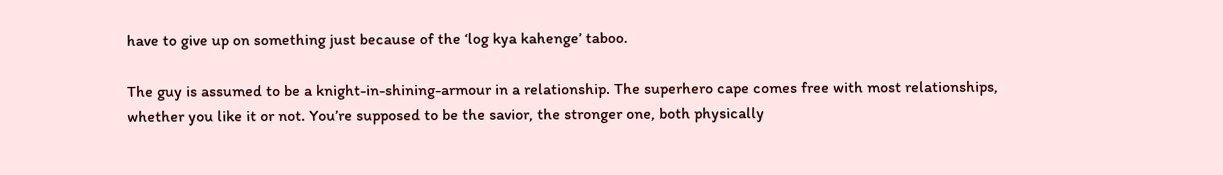have to give up on something just because of the ‘log kya kahenge’ taboo.

The guy is assumed to be a knight-in-shining-armour in a relationship. The superhero cape comes free with most relationships, whether you like it or not. You’re supposed to be the savior, the stronger one, both physically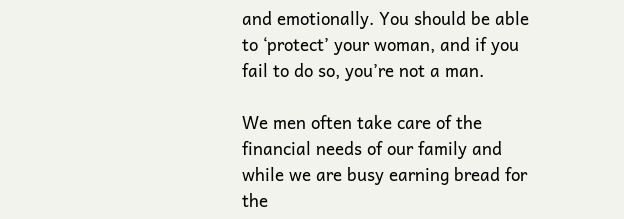and emotionally. You should be able to ‘protect’ your woman, and if you fail to do so, you’re not a man.

We men often take care of the financial needs of our family and while we are busy earning bread for the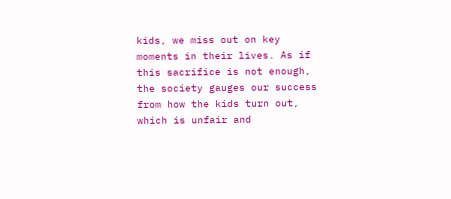kids, we miss out on key moments in their lives. As if this sacrifice is not enough, the society gauges our success from how the kids turn out, which is unfair and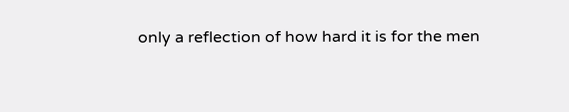only a reflection of how hard it is for the men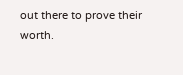out there to prove their worth.